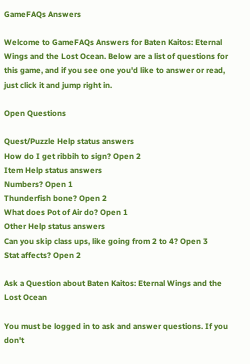GameFAQs Answers

Welcome to GameFAQs Answers for Baten Kaitos: Eternal Wings and the Lost Ocean. Below are a list of questions for this game, and if you see one you'd like to answer or read, just click it and jump right in.

Open Questions

Quest/Puzzle Help status answers
How do I get ribbih to sign? Open 2
Item Help status answers
Numbers? Open 1
Thunderfish bone? Open 2
What does Pot of Air do? Open 1
Other Help status answers
Can you skip class ups, like going from 2 to 4? Open 3
Stat affects? Open 2

Ask a Question about Baten Kaitos: Eternal Wings and the Lost Ocean

You must be logged in to ask and answer questions. If you don't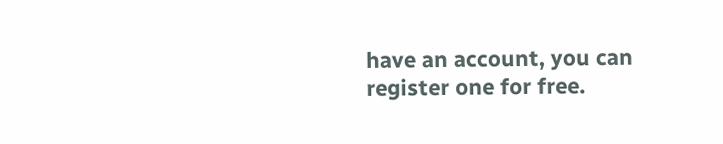have an account, you can register one for free.